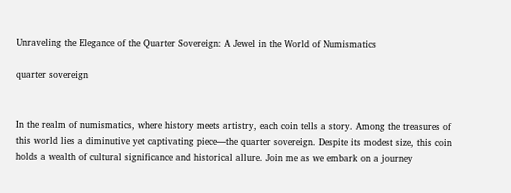Unraveling the Elegance of the Quarter Sovereign: A Jewel in the World of Numismatics

quarter sovereign


In the realm of numismatics, where history meets artistry, each coin tells a story. Among the treasures of this world lies a diminutive yet captivating piece—the quarter sovereign. Despite its modest size, this coin holds a wealth of cultural significance and historical allure. Join me as we embark on a journey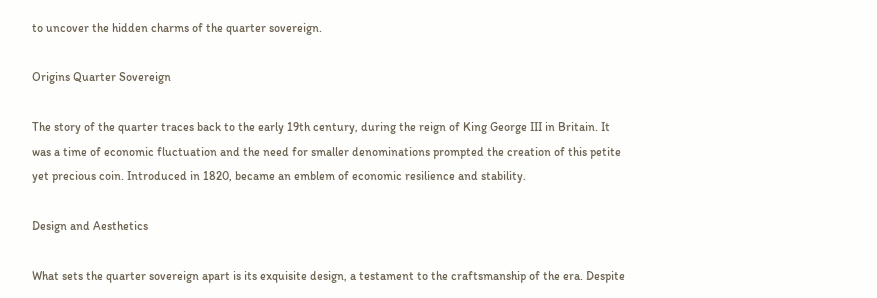to uncover the hidden charms of the quarter sovereign.

Origins Quarter Sovereign

The story of the quarter traces back to the early 19th century, during the reign of King George III in Britain. It was a time of economic fluctuation and the need for smaller denominations prompted the creation of this petite yet precious coin. Introduced in 1820, became an emblem of economic resilience and stability.

Design and Aesthetics

What sets the quarter sovereign apart is its exquisite design, a testament to the craftsmanship of the era. Despite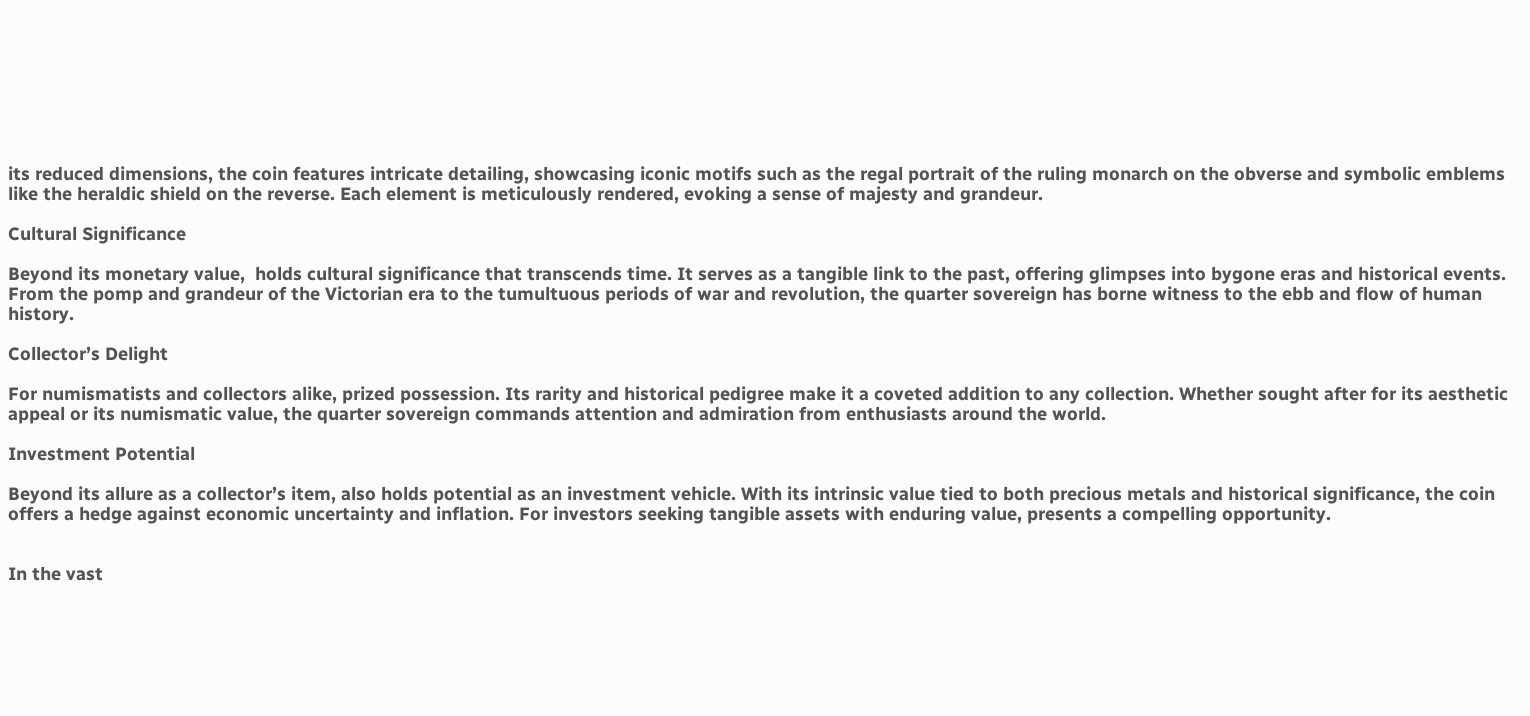its reduced dimensions, the coin features intricate detailing, showcasing iconic motifs such as the regal portrait of the ruling monarch on the obverse and symbolic emblems like the heraldic shield on the reverse. Each element is meticulously rendered, evoking a sense of majesty and grandeur.

Cultural Significance

Beyond its monetary value,  holds cultural significance that transcends time. It serves as a tangible link to the past, offering glimpses into bygone eras and historical events. From the pomp and grandeur of the Victorian era to the tumultuous periods of war and revolution, the quarter sovereign has borne witness to the ebb and flow of human history.

Collector’s Delight

For numismatists and collectors alike, prized possession. Its rarity and historical pedigree make it a coveted addition to any collection. Whether sought after for its aesthetic appeal or its numismatic value, the quarter sovereign commands attention and admiration from enthusiasts around the world.

Investment Potential

Beyond its allure as a collector’s item, also holds potential as an investment vehicle. With its intrinsic value tied to both precious metals and historical significance, the coin offers a hedge against economic uncertainty and inflation. For investors seeking tangible assets with enduring value, presents a compelling opportunity.


In the vast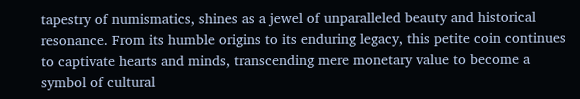tapestry of numismatics, shines as a jewel of unparalleled beauty and historical resonance. From its humble origins to its enduring legacy, this petite coin continues to captivate hearts and minds, transcending mere monetary value to become a symbol of cultural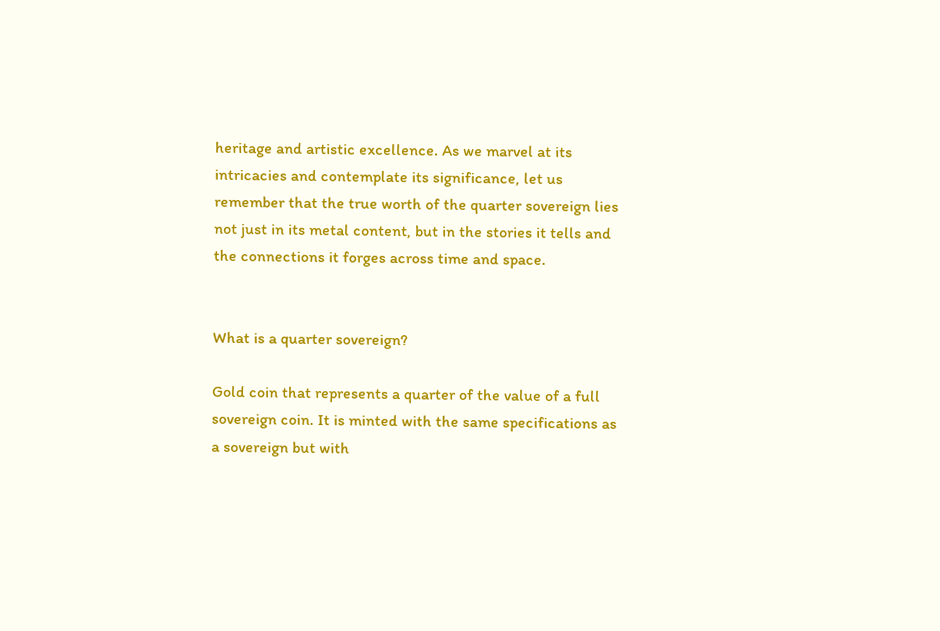heritage and artistic excellence. As we marvel at its intricacies and contemplate its significance, let us remember that the true worth of the quarter sovereign lies not just in its metal content, but in the stories it tells and the connections it forges across time and space.


What is a quarter sovereign?

Gold coin that represents a quarter of the value of a full sovereign coin. It is minted with the same specifications as a sovereign but with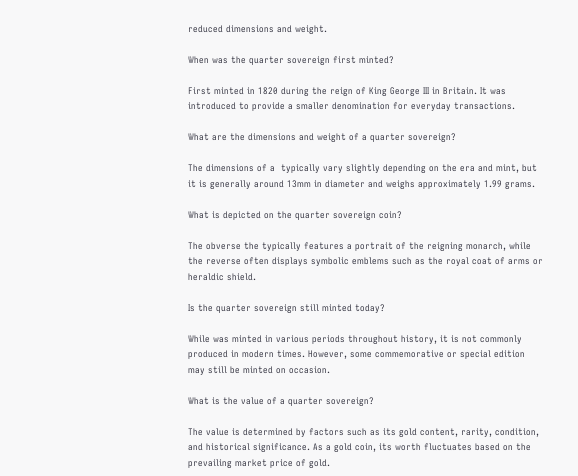reduced dimensions and weight.

When was the quarter sovereign first minted?

First minted in 1820 during the reign of King George III in Britain. It was introduced to provide a smaller denomination for everyday transactions.

What are the dimensions and weight of a quarter sovereign?

The dimensions of a  typically vary slightly depending on the era and mint, but it is generally around 13mm in diameter and weighs approximately 1.99 grams.

What is depicted on the quarter sovereign coin?

The obverse the typically features a portrait of the reigning monarch, while the reverse often displays symbolic emblems such as the royal coat of arms or heraldic shield.

Is the quarter sovereign still minted today?

While was minted in various periods throughout history, it is not commonly produced in modern times. However, some commemorative or special edition may still be minted on occasion.

What is the value of a quarter sovereign?

The value is determined by factors such as its gold content, rarity, condition, and historical significance. As a gold coin, its worth fluctuates based on the prevailing market price of gold.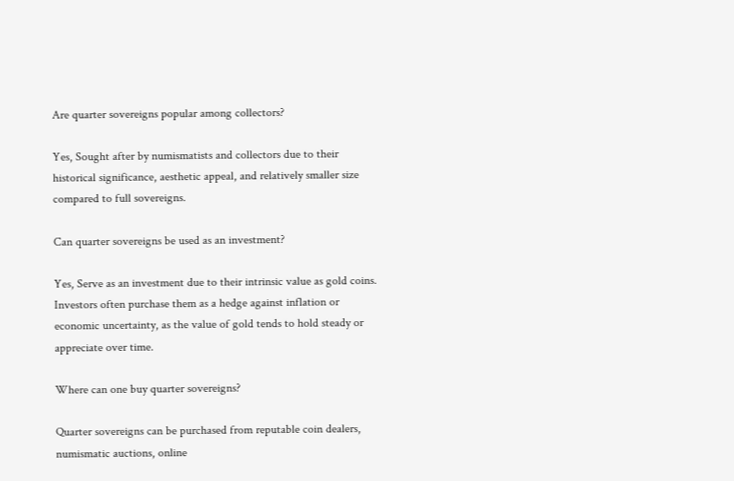Are quarter sovereigns popular among collectors?

Yes, Sought after by numismatists and collectors due to their historical significance, aesthetic appeal, and relatively smaller size compared to full sovereigns.

Can quarter sovereigns be used as an investment?

Yes, Serve as an investment due to their intrinsic value as gold coins. Investors often purchase them as a hedge against inflation or economic uncertainty, as the value of gold tends to hold steady or appreciate over time.

Where can one buy quarter sovereigns?

Quarter sovereigns can be purchased from reputable coin dealers, numismatic auctions, online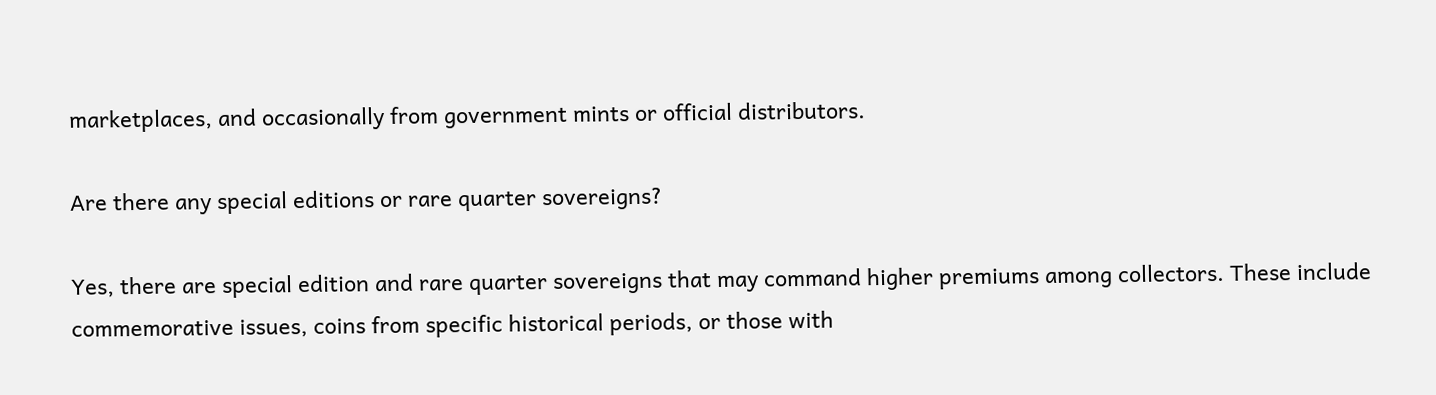marketplaces, and occasionally from government mints or official distributors.

Are there any special editions or rare quarter sovereigns?

Yes, there are special edition and rare quarter sovereigns that may command higher premiums among collectors. These include commemorative issues, coins from specific historical periods, or those with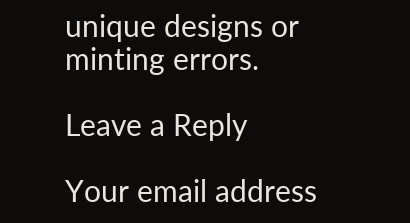unique designs or minting errors.

Leave a Reply

Your email address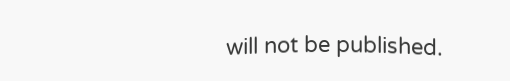will not be published.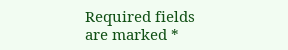Required fields are marked *